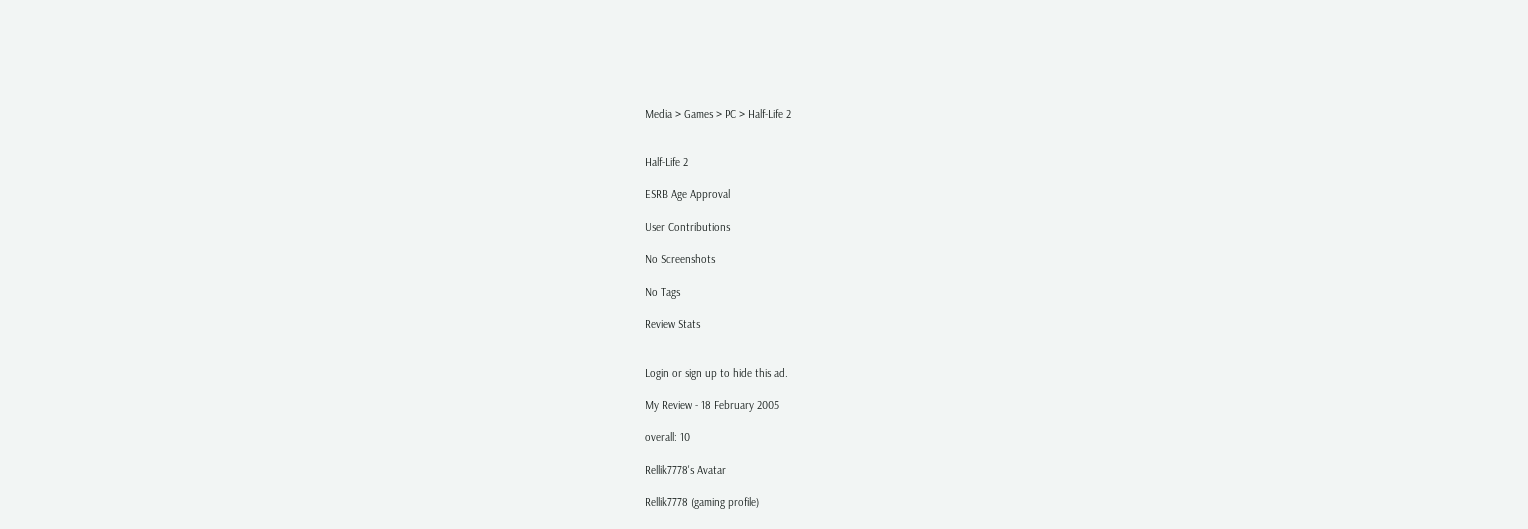Media > Games > PC > Half-Life 2


Half-Life 2

ESRB Age Approval

User Contributions

No Screenshots

No Tags

Review Stats


Login or sign up to hide this ad.

My Review - 18 February 2005

overall: 10

Rellik7778's Avatar

Rellik7778 (gaming profile)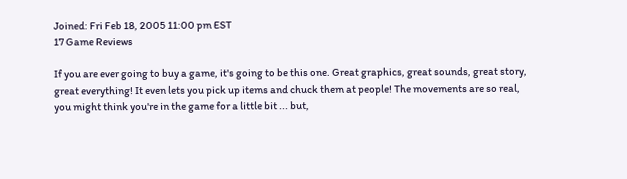Joined: Fri Feb 18, 2005 11:00 pm EST
17 Game Reviews

If you are ever going to buy a game, it's going to be this one. Great graphics, great sounds, great story, great everything! It even lets you pick up items and chuck them at people! The movements are so real, you might think you're in the game for a little bit ... but,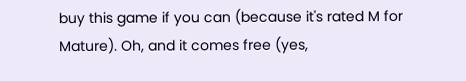buy this game if you can (because it's rated M for Mature). Oh, and it comes free (yes,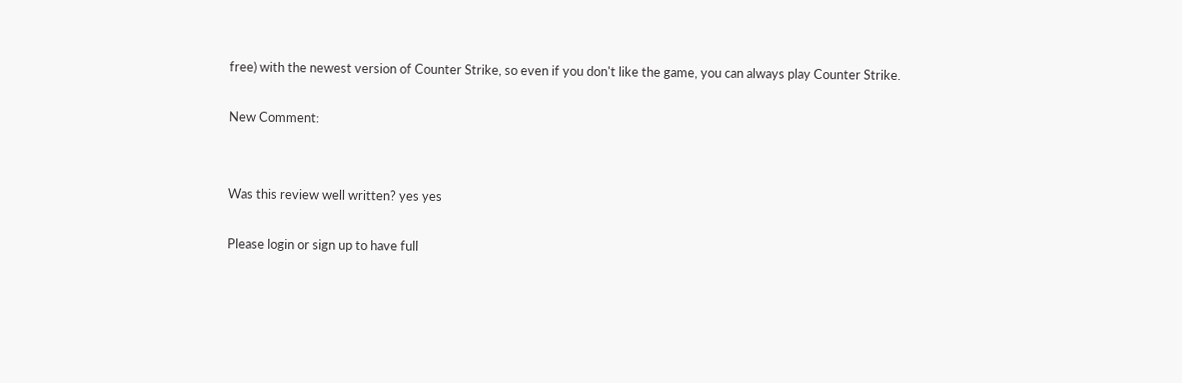free) with the newest version of Counter Strike, so even if you don't like the game, you can always play Counter Strike.

New Comment:


Was this review well written? yes yes

Please login or sign up to have full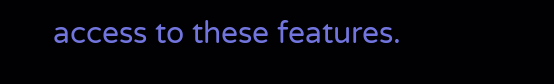access to these features.